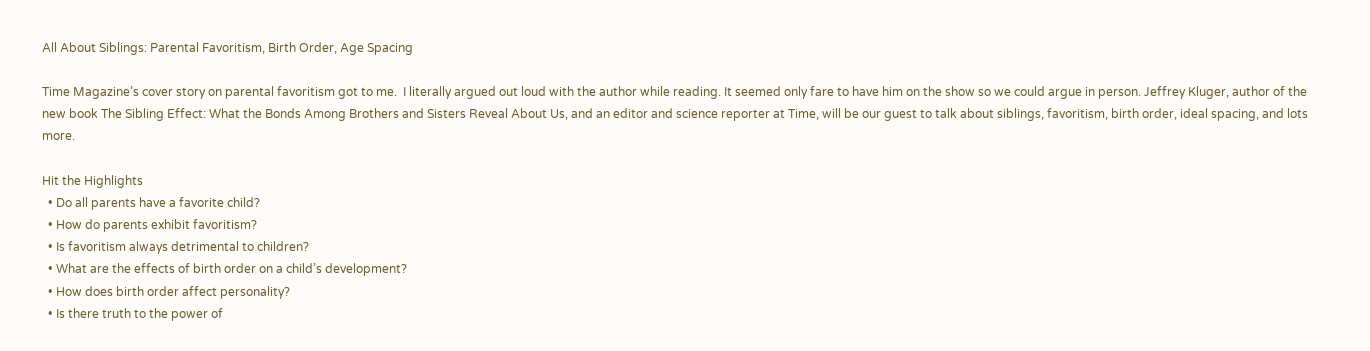All About Siblings: Parental Favoritism, Birth Order, Age Spacing

Time Magazine’s cover story on parental favoritism got to me.  I literally argued out loud with the author while reading. It seemed only fare to have him on the show so we could argue in person. Jeffrey Kluger, author of the new book The Sibling Effect: What the Bonds Among Brothers and Sisters Reveal About Us, and an editor and science reporter at Time, will be our guest to talk about siblings, favoritism, birth order, ideal spacing, and lots more.

Hit the Highlights
  • Do all parents have a favorite child?
  • How do parents exhibit favoritism?
  • Is favoritism always detrimental to children?
  • What are the effects of birth order on a child’s development?
  • How does birth order affect personality?
  • Is there truth to the power of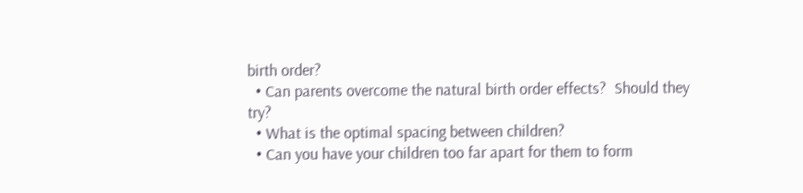birth order?
  • Can parents overcome the natural birth order effects?  Should they try?
  • What is the optimal spacing between children?
  • Can you have your children too far apart for them to form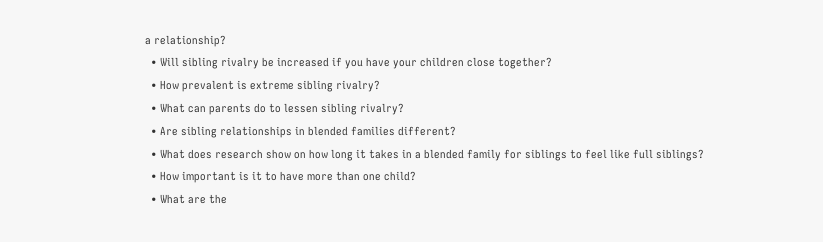a relationship?
  • Will sibling rivalry be increased if you have your children close together?
  • How prevalent is extreme sibling rivalry?
  • What can parents do to lessen sibling rivalry?
  • Are sibling relationships in blended families different?
  • What does research show on how long it takes in a blended family for siblings to feel like full siblings?
  • How important is it to have more than one child?
  • What are the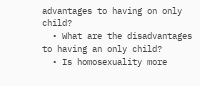advantages to having on only child?
  • What are the disadvantages to having an only child?
  • Is homosexuality more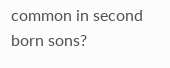common in second born sons?